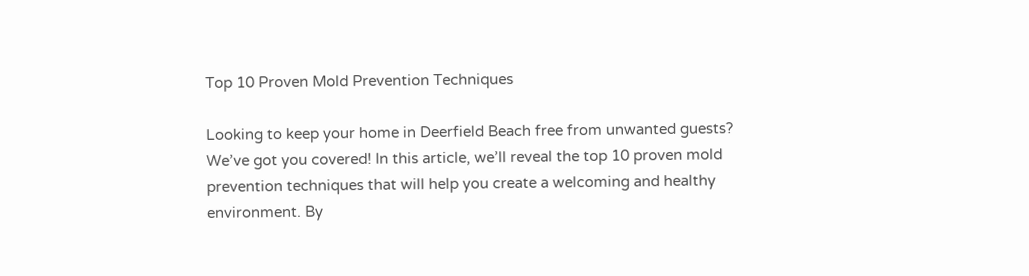Top 10 Proven Mold Prevention Techniques

Looking to keep your home in Deerfield Beach free from unwanted guests? We’ve got you covered! In this article, we’ll reveal the top 10 proven mold prevention techniques that will help you create a welcoming and healthy environment. By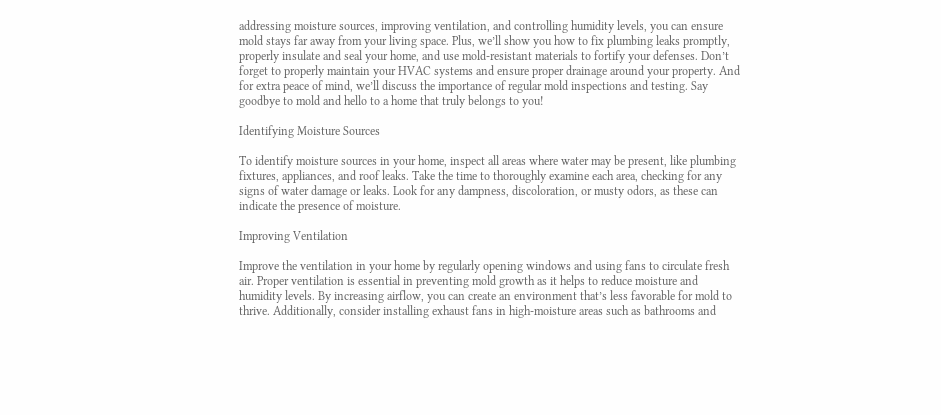addressing moisture sources, improving ventilation, and controlling humidity levels, you can ensure mold stays far away from your living space. Plus, we’ll show you how to fix plumbing leaks promptly, properly insulate and seal your home, and use mold-resistant materials to fortify your defenses. Don’t forget to properly maintain your HVAC systems and ensure proper drainage around your property. And for extra peace of mind, we’ll discuss the importance of regular mold inspections and testing. Say goodbye to mold and hello to a home that truly belongs to you!

Identifying Moisture Sources

To identify moisture sources in your home, inspect all areas where water may be present, like plumbing fixtures, appliances, and roof leaks. Take the time to thoroughly examine each area, checking for any signs of water damage or leaks. Look for any dampness, discoloration, or musty odors, as these can indicate the presence of moisture.

Improving Ventilation

Improve the ventilation in your home by regularly opening windows and using fans to circulate fresh air. Proper ventilation is essential in preventing mold growth as it helps to reduce moisture and humidity levels. By increasing airflow, you can create an environment that’s less favorable for mold to thrive. Additionally, consider installing exhaust fans in high-moisture areas such as bathrooms and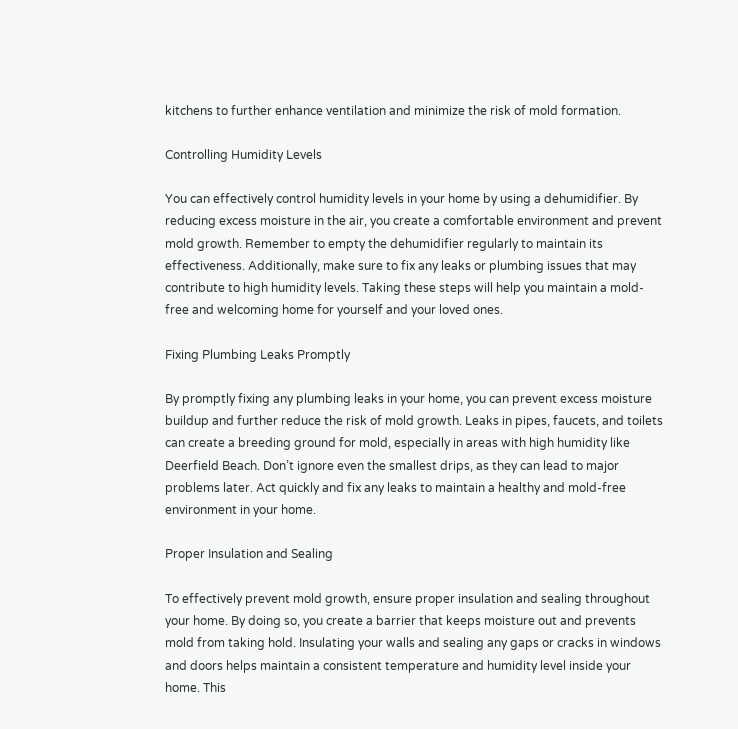kitchens to further enhance ventilation and minimize the risk of mold formation.

Controlling Humidity Levels

You can effectively control humidity levels in your home by using a dehumidifier. By reducing excess moisture in the air, you create a comfortable environment and prevent mold growth. Remember to empty the dehumidifier regularly to maintain its effectiveness. Additionally, make sure to fix any leaks or plumbing issues that may contribute to high humidity levels. Taking these steps will help you maintain a mold-free and welcoming home for yourself and your loved ones.

Fixing Plumbing Leaks Promptly

By promptly fixing any plumbing leaks in your home, you can prevent excess moisture buildup and further reduce the risk of mold growth. Leaks in pipes, faucets, and toilets can create a breeding ground for mold, especially in areas with high humidity like Deerfield Beach. Don’t ignore even the smallest drips, as they can lead to major problems later. Act quickly and fix any leaks to maintain a healthy and mold-free environment in your home.

Proper Insulation and Sealing

To effectively prevent mold growth, ensure proper insulation and sealing throughout your home. By doing so, you create a barrier that keeps moisture out and prevents mold from taking hold. Insulating your walls and sealing any gaps or cracks in windows and doors helps maintain a consistent temperature and humidity level inside your home. This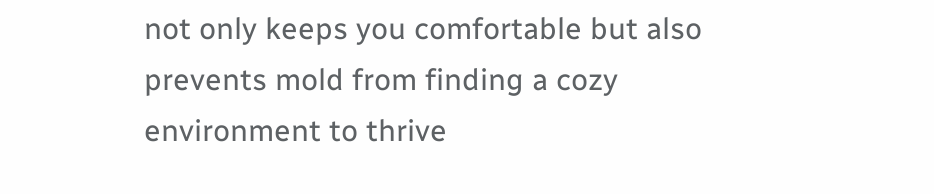not only keeps you comfortable but also prevents mold from finding a cozy environment to thrive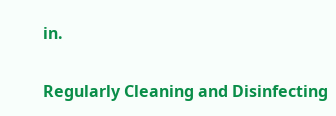in.

Regularly Cleaning and Disinfecting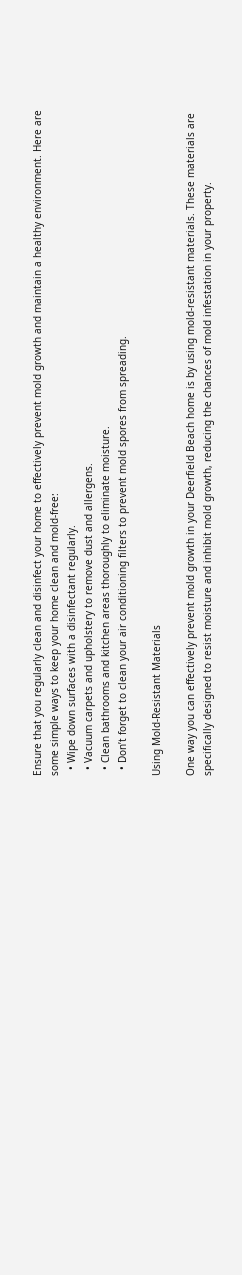Ensure that you regularly clean and disinfect your home to effectively prevent mold growth and maintain a healthy environment. Here are some simple ways to keep your home clean and mold-free:
  • Wipe down surfaces with a disinfectant regularly.
  • Vacuum carpets and upholstery to remove dust and allergens.
  • Clean bathrooms and kitchen areas thoroughly to eliminate moisture.
  • Don’t forget to clean your air conditioning filters to prevent mold spores from spreading.

Using Mold-Resistant Materials

One way you can effectively prevent mold growth in your Deerfield Beach home is by using mold-resistant materials. These materials are specifically designed to resist moisture and inhibit mold growth, reducing the chances of mold infestation in your property.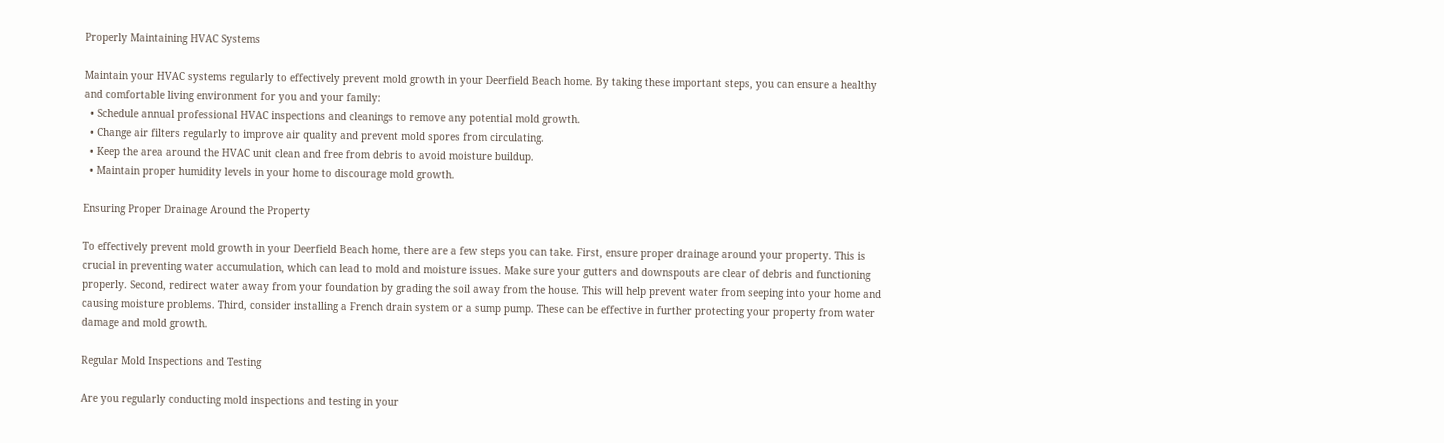Properly Maintaining HVAC Systems

Maintain your HVAC systems regularly to effectively prevent mold growth in your Deerfield Beach home. By taking these important steps, you can ensure a healthy and comfortable living environment for you and your family:
  • Schedule annual professional HVAC inspections and cleanings to remove any potential mold growth.
  • Change air filters regularly to improve air quality and prevent mold spores from circulating.
  • Keep the area around the HVAC unit clean and free from debris to avoid moisture buildup.
  • Maintain proper humidity levels in your home to discourage mold growth.

Ensuring Proper Drainage Around the Property

To effectively prevent mold growth in your Deerfield Beach home, there are a few steps you can take. First, ensure proper drainage around your property. This is crucial in preventing water accumulation, which can lead to mold and moisture issues. Make sure your gutters and downspouts are clear of debris and functioning properly. Second, redirect water away from your foundation by grading the soil away from the house. This will help prevent water from seeping into your home and causing moisture problems. Third, consider installing a French drain system or a sump pump. These can be effective in further protecting your property from water damage and mold growth.

Regular Mold Inspections and Testing

Are you regularly conducting mold inspections and testing in your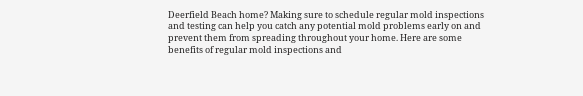Deerfield Beach home? Making sure to schedule regular mold inspections and testing can help you catch any potential mold problems early on and prevent them from spreading throughout your home. Here are some benefits of regular mold inspections and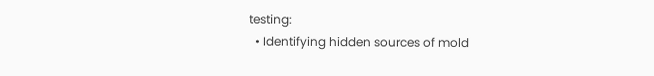testing:
  • Identifying hidden sources of mold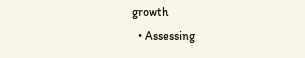growth
  • Assessing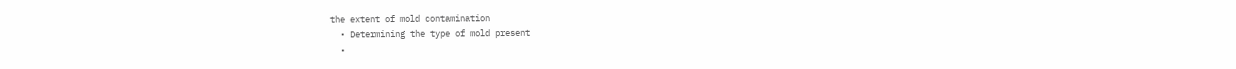the extent of mold contamination
  • Determining the type of mold present
  •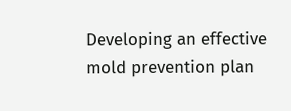Developing an effective mold prevention plan